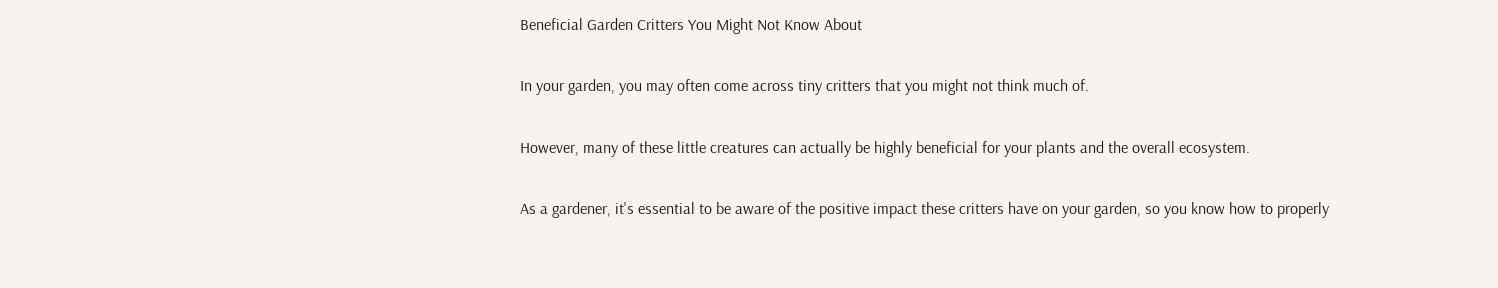Beneficial Garden Critters You Might Not Know About

In your garden, you may often come across tiny critters that you might not think much of.

However, many of these little creatures can actually be highly beneficial for your plants and the overall ecosystem.

As a gardener, it's essential to be aware of the positive impact these critters have on your garden, so you know how to properly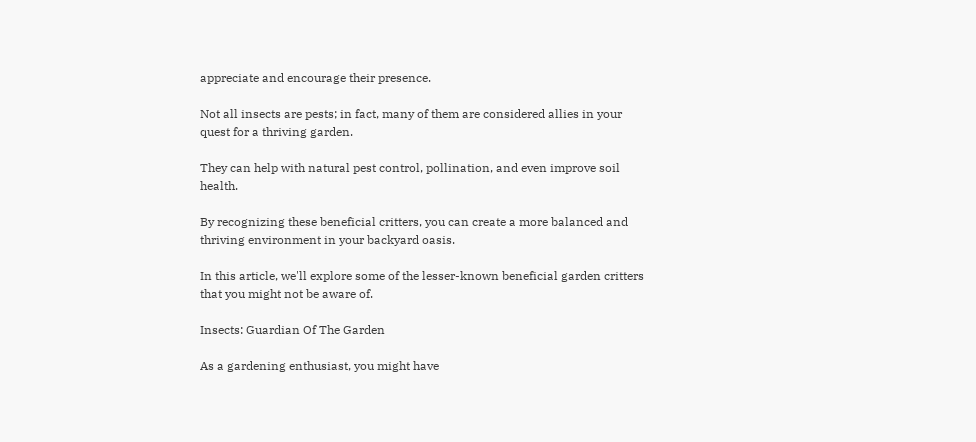appreciate and encourage their presence.

Not all insects are pests; in fact, many of them are considered allies in your quest for a thriving garden.

They can help with natural pest control, pollination, and even improve soil health.

By recognizing these beneficial critters, you can create a more balanced and thriving environment in your backyard oasis.

In this article, we'll explore some of the lesser-known beneficial garden critters that you might not be aware of.

Insects: Guardian Of The Garden

As a gardening enthusiast, you might have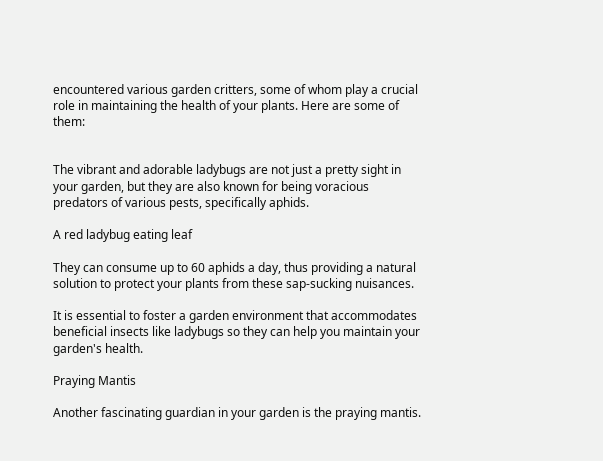encountered various garden critters, some of whom play a crucial role in maintaining the health of your plants. Here are some of them:


The vibrant and adorable ladybugs are not just a pretty sight in your garden, but they are also known for being voracious predators of various pests, specifically aphids.

A red ladybug eating leaf

They can consume up to 60 aphids a day, thus providing a natural solution to protect your plants from these sap-sucking nuisances.

It is essential to foster a garden environment that accommodates beneficial insects like ladybugs so they can help you maintain your garden's health.

Praying Mantis

Another fascinating guardian in your garden is the praying mantis.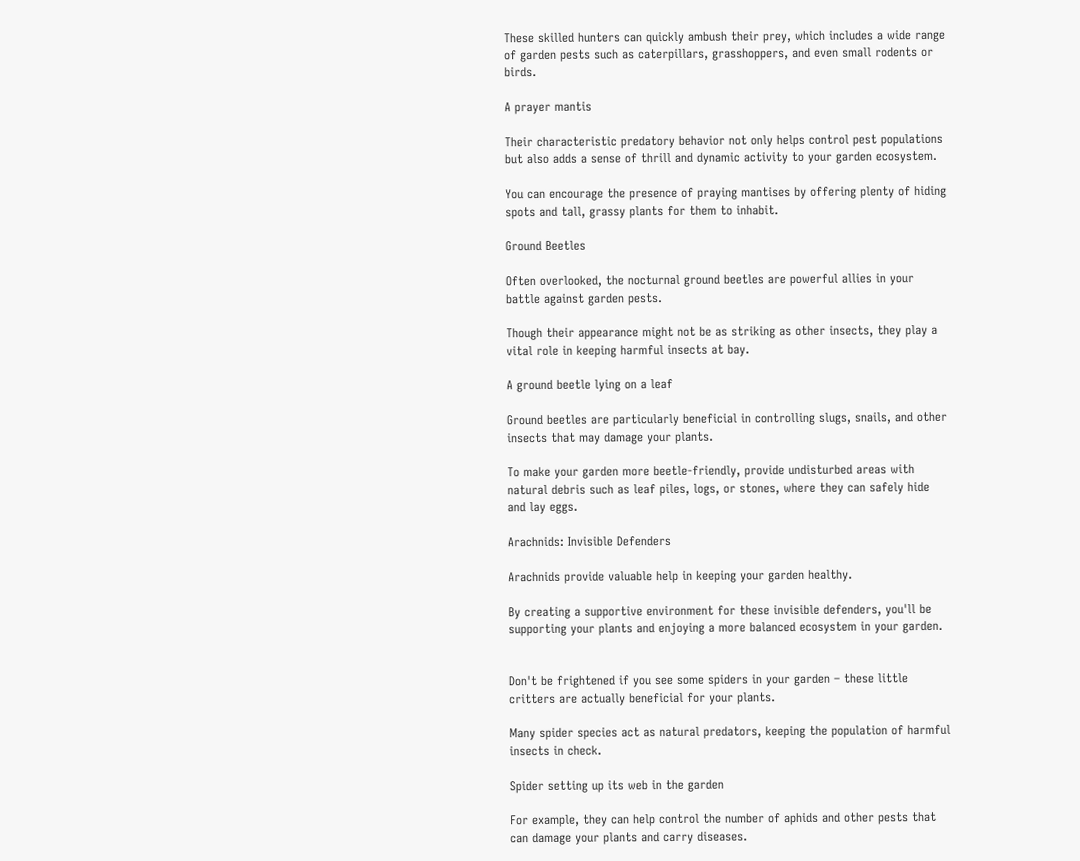These skilled hunters can quickly ambush their prey, which includes a wide range of garden pests such as caterpillars, grasshoppers, and even small rodents or birds.

A prayer mantis

Their characteristic predatory behavior not only helps control pest populations but also adds a sense of thrill and dynamic activity to your garden ecosystem.

You can encourage the presence of praying mantises by offering plenty of hiding spots and tall, grassy plants for them to inhabit.

Ground Beetles

Often overlooked, the nocturnal ground beetles are powerful allies in your battle against garden pests.

Though their appearance might not be as striking as other insects, they play a vital role in keeping harmful insects at bay.

A ground beetle lying on a leaf

Ground beetles are particularly beneficial in controlling slugs, snails, and other insects that may damage your plants.

To make your garden more beetle-friendly, provide undisturbed areas with natural debris such as leaf piles, logs, or stones, where they can safely hide and lay eggs.

Arachnids: Invisible Defenders

Arachnids provide valuable help in keeping your garden healthy.

By creating a supportive environment for these invisible defenders, you'll be supporting your plants and enjoying a more balanced ecosystem in your garden.


Don't be frightened if you see some spiders in your garden – these little critters are actually beneficial for your plants.

Many spider species act as natural predators, keeping the population of harmful insects in check.

Spider setting up its web in the garden

For example, they can help control the number of aphids and other pests that can damage your plants and carry diseases.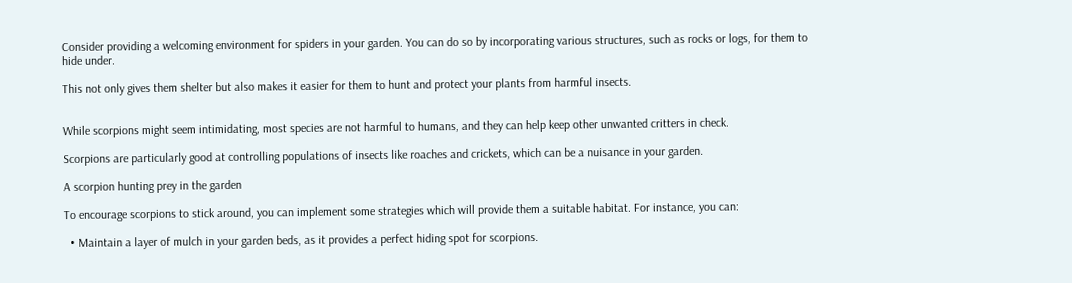Consider providing a welcoming environment for spiders in your garden. You can do so by incorporating various structures, such as rocks or logs, for them to hide under.

This not only gives them shelter but also makes it easier for them to hunt and protect your plants from harmful insects.


While scorpions might seem intimidating, most species are not harmful to humans, and they can help keep other unwanted critters in check.

Scorpions are particularly good at controlling populations of insects like roaches and crickets, which can be a nuisance in your garden.

A scorpion hunting prey in the garden

To encourage scorpions to stick around, you can implement some strategies which will provide them a suitable habitat. For instance, you can:

  • Maintain a layer of mulch in your garden beds, as it provides a perfect hiding spot for scorpions.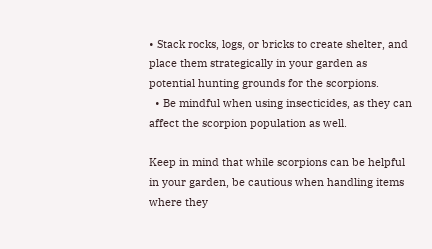• Stack rocks, logs, or bricks to create shelter, and place them strategically in your garden as potential hunting grounds for the scorpions.
  • Be mindful when using insecticides, as they can affect the scorpion population as well.

Keep in mind that while scorpions can be helpful in your garden, be cautious when handling items where they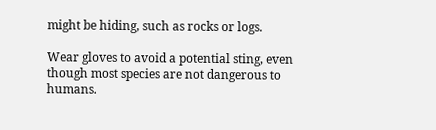might be hiding, such as rocks or logs.

Wear gloves to avoid a potential sting, even though most species are not dangerous to humans.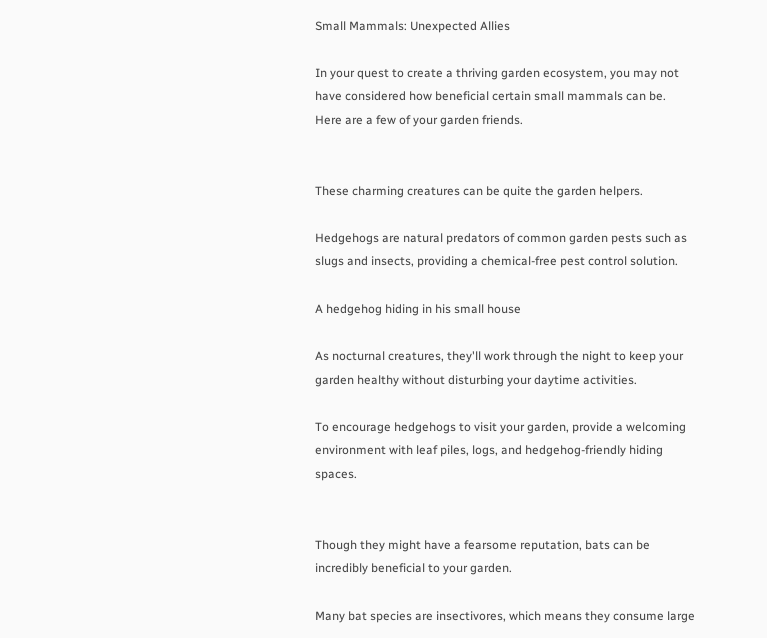Small Mammals: Unexpected Allies

In your quest to create a thriving garden ecosystem, you may not have considered how beneficial certain small mammals can be. Here are a few of your garden friends.


These charming creatures can be quite the garden helpers.

Hedgehogs are natural predators of common garden pests such as slugs and insects, providing a chemical-free pest control solution.

A hedgehog hiding in his small house

As nocturnal creatures, they'll work through the night to keep your garden healthy without disturbing your daytime activities.

To encourage hedgehogs to visit your garden, provide a welcoming environment with leaf piles, logs, and hedgehog-friendly hiding spaces.


Though they might have a fearsome reputation, bats can be incredibly beneficial to your garden.

Many bat species are insectivores, which means they consume large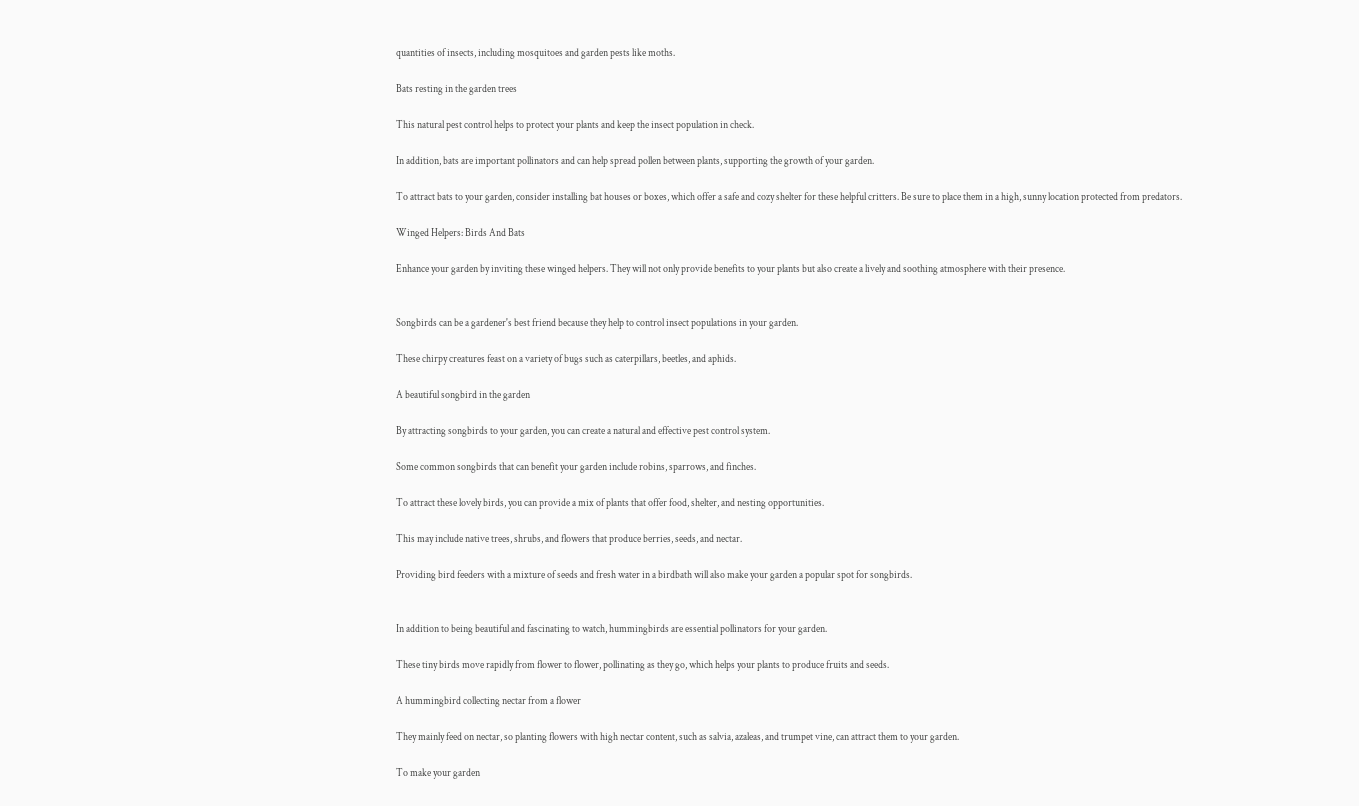quantities of insects, including mosquitoes and garden pests like moths.

Bats resting in the garden trees

This natural pest control helps to protect your plants and keep the insect population in check.

In addition, bats are important pollinators and can help spread pollen between plants, supporting the growth of your garden.

To attract bats to your garden, consider installing bat houses or boxes, which offer a safe and cozy shelter for these helpful critters. Be sure to place them in a high, sunny location protected from predators.

Winged Helpers: Birds And Bats

Enhance your garden by inviting these winged helpers. They will not only provide benefits to your plants but also create a lively and soothing atmosphere with their presence.


Songbirds can be a gardener's best friend because they help to control insect populations in your garden.

These chirpy creatures feast on a variety of bugs such as caterpillars, beetles, and aphids.

A beautiful songbird in the garden

By attracting songbirds to your garden, you can create a natural and effective pest control system.

Some common songbirds that can benefit your garden include robins, sparrows, and finches.

To attract these lovely birds, you can provide a mix of plants that offer food, shelter, and nesting opportunities.

This may include native trees, shrubs, and flowers that produce berries, seeds, and nectar.

Providing bird feeders with a mixture of seeds and fresh water in a birdbath will also make your garden a popular spot for songbirds.


In addition to being beautiful and fascinating to watch, hummingbirds are essential pollinators for your garden.

These tiny birds move rapidly from flower to flower, pollinating as they go, which helps your plants to produce fruits and seeds.

A hummingbird collecting nectar from a flower

They mainly feed on nectar, so planting flowers with high nectar content, such as salvia, azaleas, and trumpet vine, can attract them to your garden.

To make your garden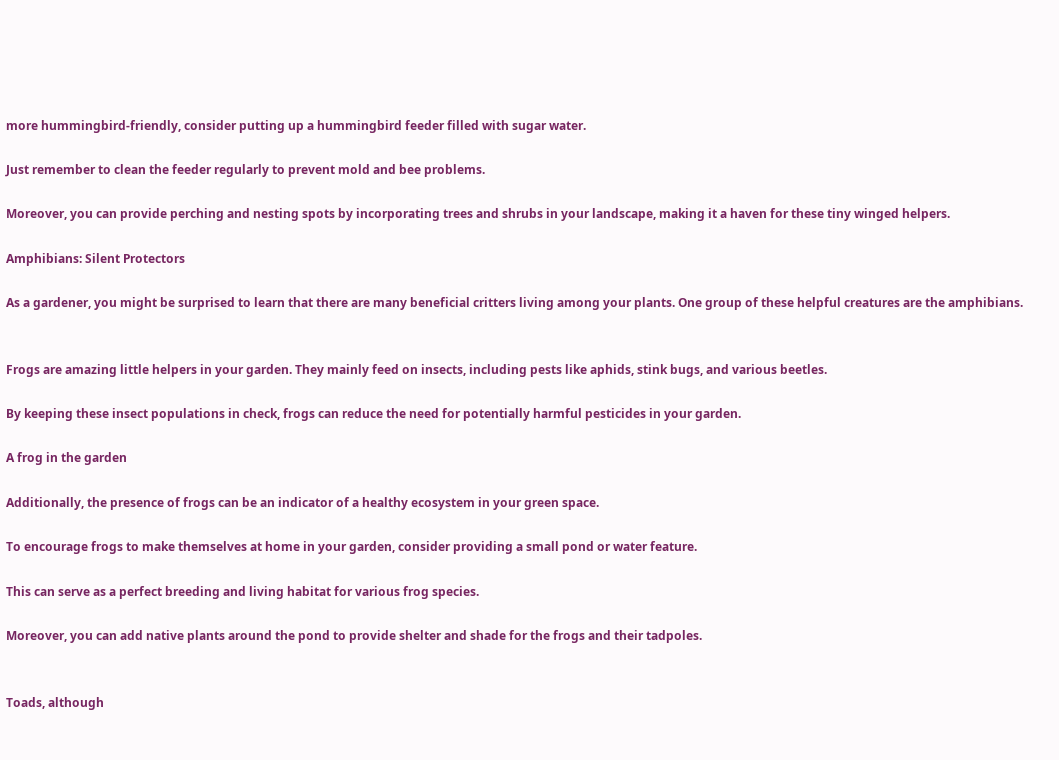more hummingbird-friendly, consider putting up a hummingbird feeder filled with sugar water.

Just remember to clean the feeder regularly to prevent mold and bee problems.

Moreover, you can provide perching and nesting spots by incorporating trees and shrubs in your landscape, making it a haven for these tiny winged helpers.

Amphibians: Silent Protectors

As a gardener, you might be surprised to learn that there are many beneficial critters living among your plants. One group of these helpful creatures are the amphibians.


Frogs are amazing little helpers in your garden. They mainly feed on insects, including pests like aphids, stink bugs, and various beetles.

By keeping these insect populations in check, frogs can reduce the need for potentially harmful pesticides in your garden.

A frog in the garden

Additionally, the presence of frogs can be an indicator of a healthy ecosystem in your green space.

To encourage frogs to make themselves at home in your garden, consider providing a small pond or water feature.

This can serve as a perfect breeding and living habitat for various frog species.

Moreover, you can add native plants around the pond to provide shelter and shade for the frogs and their tadpoles.


Toads, although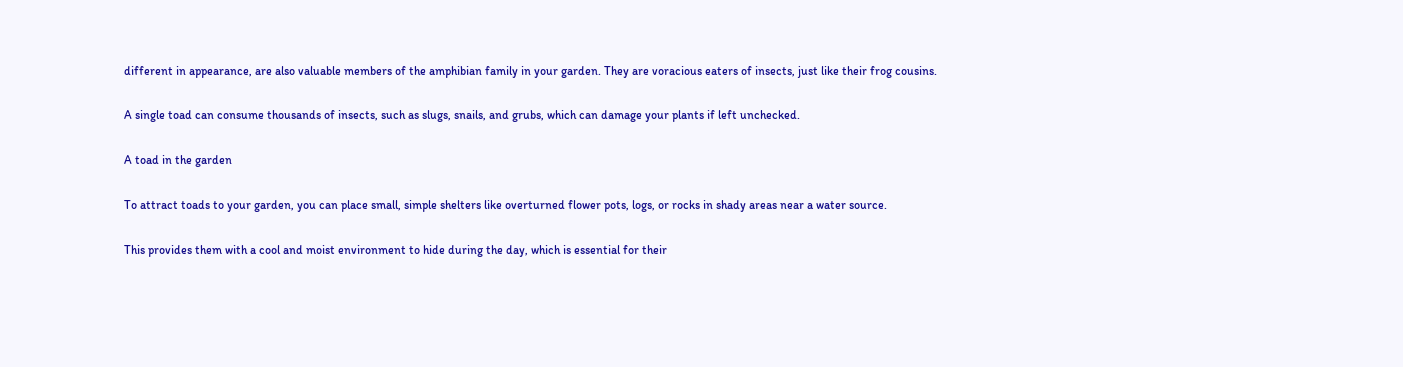different in appearance, are also valuable members of the amphibian family in your garden. They are voracious eaters of insects, just like their frog cousins.

A single toad can consume thousands of insects, such as slugs, snails, and grubs, which can damage your plants if left unchecked.

A toad in the garden

To attract toads to your garden, you can place small, simple shelters like overturned flower pots, logs, or rocks in shady areas near a water source.

This provides them with a cool and moist environment to hide during the day, which is essential for their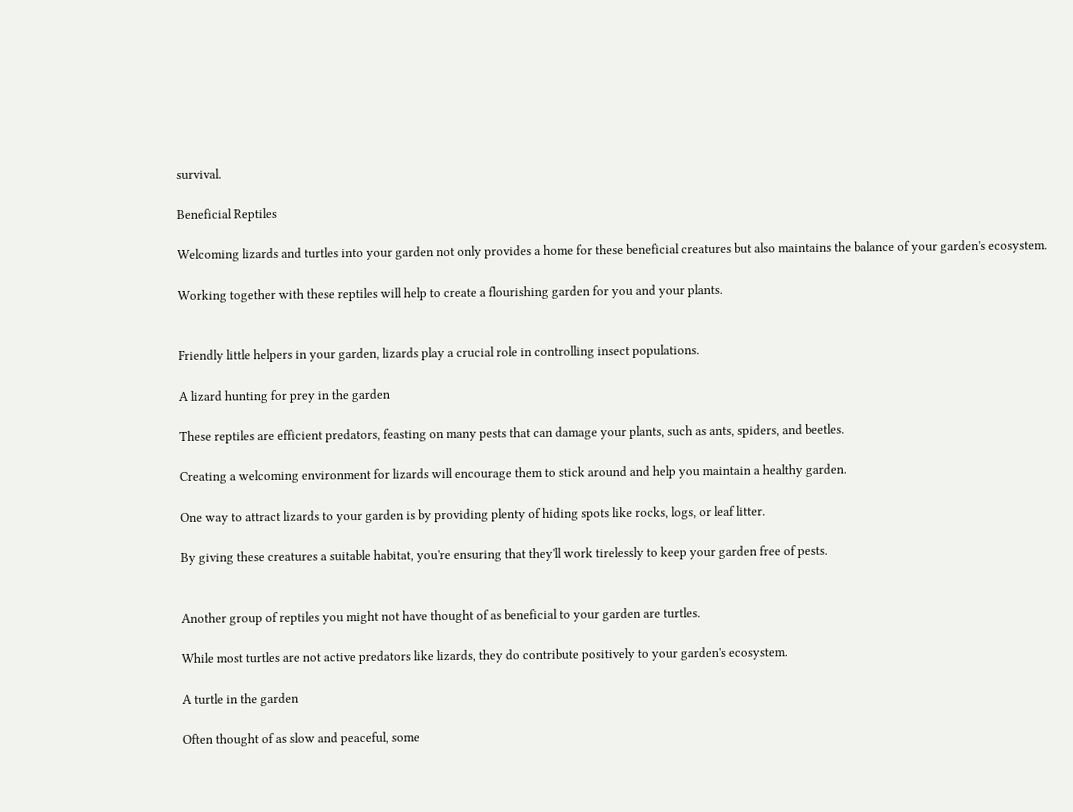survival.

Beneficial Reptiles

Welcoming lizards and turtles into your garden not only provides a home for these beneficial creatures but also maintains the balance of your garden's ecosystem.

Working together with these reptiles will help to create a flourishing garden for you and your plants.


Friendly little helpers in your garden, lizards play a crucial role in controlling insect populations.

A lizard hunting for prey in the garden

These reptiles are efficient predators, feasting on many pests that can damage your plants, such as ants, spiders, and beetles.

Creating a welcoming environment for lizards will encourage them to stick around and help you maintain a healthy garden.

One way to attract lizards to your garden is by providing plenty of hiding spots like rocks, logs, or leaf litter.

By giving these creatures a suitable habitat, you're ensuring that they'll work tirelessly to keep your garden free of pests.


Another group of reptiles you might not have thought of as beneficial to your garden are turtles.

While most turtles are not active predators like lizards, they do contribute positively to your garden's ecosystem.

A turtle in the garden

Often thought of as slow and peaceful, some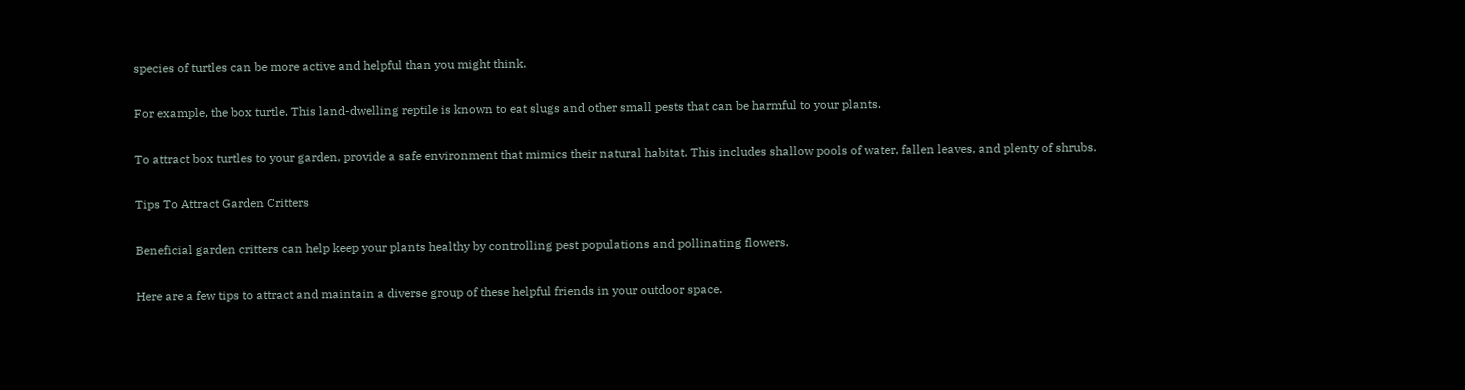species of turtles can be more active and helpful than you might think.

For example, the box turtle. This land-dwelling reptile is known to eat slugs and other small pests that can be harmful to your plants.

To attract box turtles to your garden, provide a safe environment that mimics their natural habitat. This includes shallow pools of water, fallen leaves, and plenty of shrubs.

Tips To Attract Garden Critters

Beneficial garden critters can help keep your plants healthy by controlling pest populations and pollinating flowers.

Here are a few tips to attract and maintain a diverse group of these helpful friends in your outdoor space.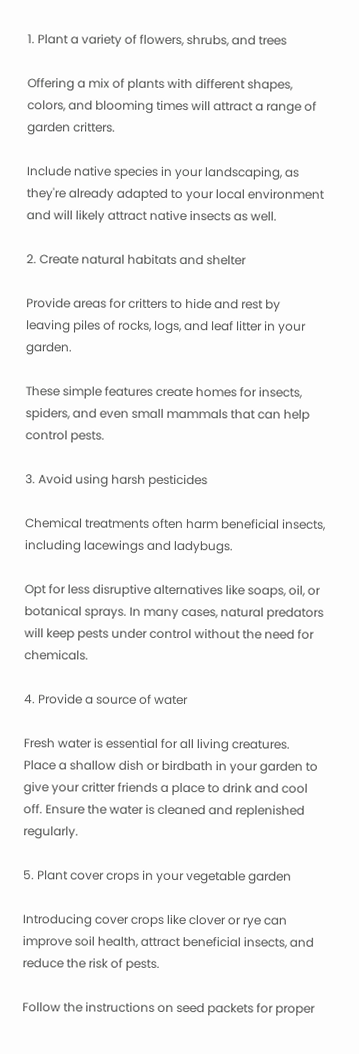1. Plant a variety of flowers, shrubs, and trees

Offering a mix of plants with different shapes, colors, and blooming times will attract a range of garden critters.

Include native species in your landscaping, as they're already adapted to your local environment and will likely attract native insects as well.

2. Create natural habitats and shelter

Provide areas for critters to hide and rest by leaving piles of rocks, logs, and leaf litter in your garden.

These simple features create homes for insects, spiders, and even small mammals that can help control pests.

3. Avoid using harsh pesticides

Chemical treatments often harm beneficial insects, including lacewings and ladybugs.

Opt for less disruptive alternatives like soaps, oil, or botanical sprays. In many cases, natural predators will keep pests under control without the need for chemicals.

4. Provide a source of water

Fresh water is essential for all living creatures. Place a shallow dish or birdbath in your garden to give your critter friends a place to drink and cool off. Ensure the water is cleaned and replenished regularly.

5. Plant cover crops in your vegetable garden

Introducing cover crops like clover or rye can improve soil health, attract beneficial insects, and reduce the risk of pests.

Follow the instructions on seed packets for proper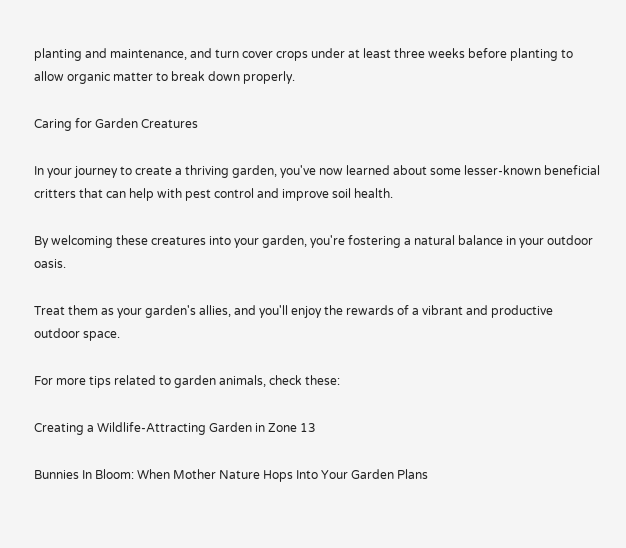planting and maintenance, and turn cover crops under at least three weeks before planting to allow organic matter to break down properly.

Caring for Garden Creatures

In your journey to create a thriving garden, you've now learned about some lesser-known beneficial critters that can help with pest control and improve soil health.

By welcoming these creatures into your garden, you're fostering a natural balance in your outdoor oasis.

Treat them as your garden's allies, and you'll enjoy the rewards of a vibrant and productive outdoor space.

For more tips related to garden animals, check these:

Creating a Wildlife-Attracting Garden in Zone 13

Bunnies In Bloom: When Mother Nature Hops Into Your Garden Plans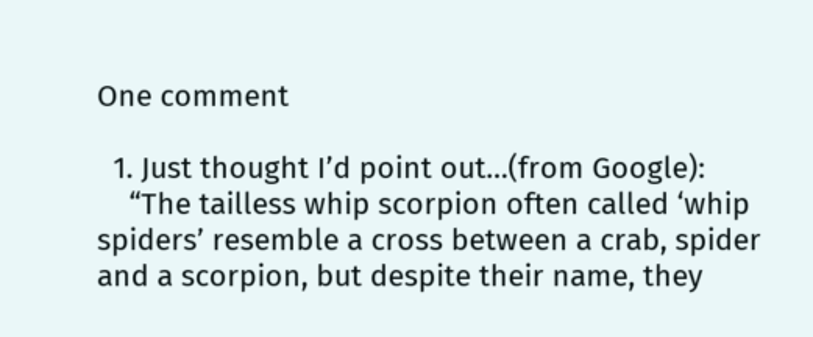One comment

  1. Just thought I’d point out…(from Google):
    “The tailless whip scorpion often called ‘whip spiders’ resemble a cross between a crab, spider and a scorpion, but despite their name, they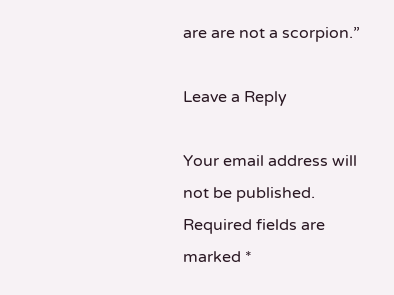are are not a scorpion.”

Leave a Reply

Your email address will not be published. Required fields are marked *